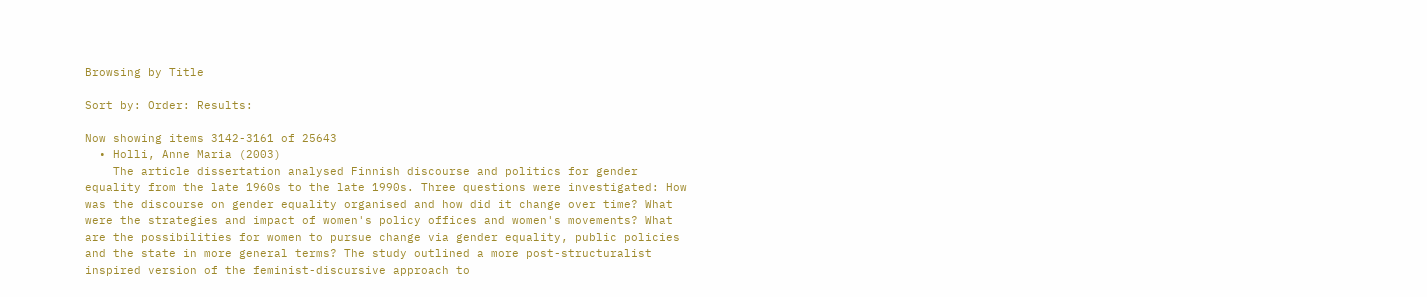Browsing by Title

Sort by: Order: Results:

Now showing items 3142-3161 of 25643
  • Holli, Anne Maria (2003)
    The article dissertation analysed Finnish discourse and politics for gender equality from the late 1960s to the late 1990s. Three questions were investigated: How was the discourse on gender equality organised and how did it change over time? What were the strategies and impact of women's policy offices and women's movements? What are the possibilities for women to pursue change via gender equality, public policies and the state in more general terms? The study outlined a more post-structuralist inspired version of the feminist-discursive approach to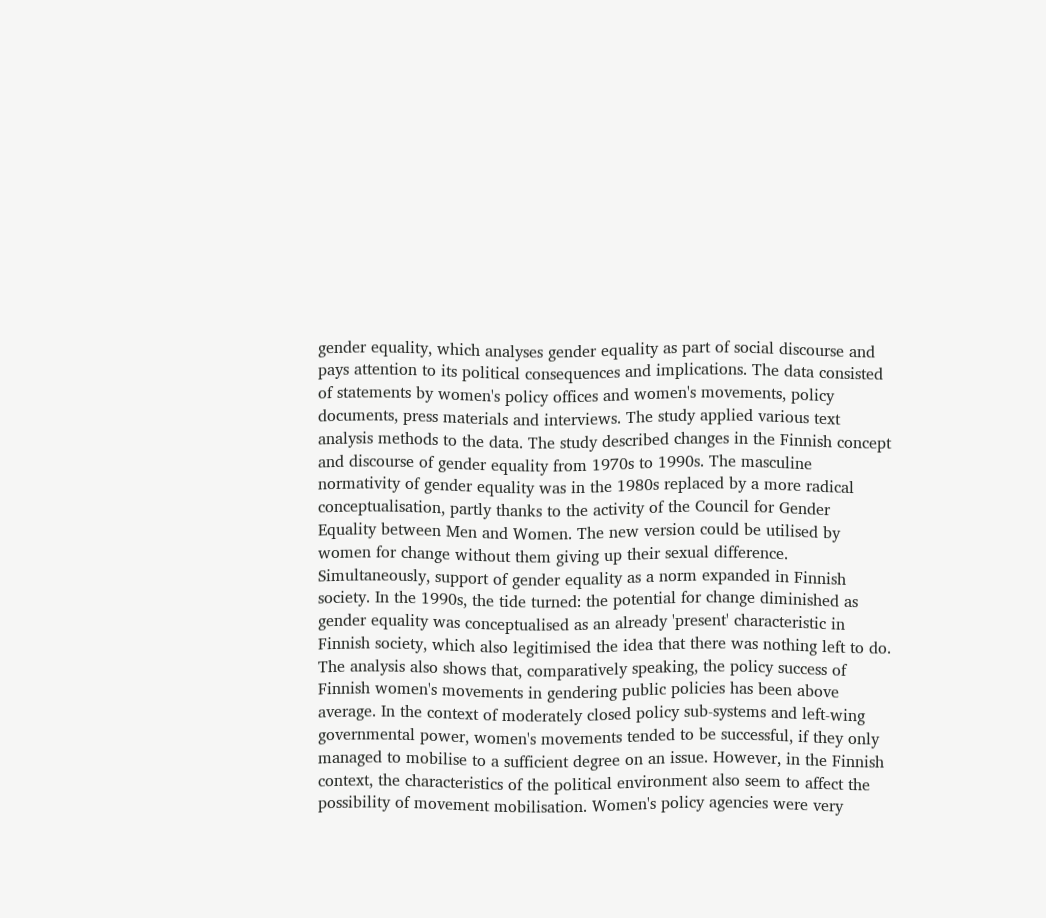gender equality, which analyses gender equality as part of social discourse and pays attention to its political consequences and implications. The data consisted of statements by women's policy offices and women's movements, policy documents, press materials and interviews. The study applied various text analysis methods to the data. The study described changes in the Finnish concept and discourse of gender equality from 1970s to 1990s. The masculine normativity of gender equality was in the 1980s replaced by a more radical conceptualisation, partly thanks to the activity of the Council for Gender Equality between Men and Women. The new version could be utilised by women for change without them giving up their sexual difference. Simultaneously, support of gender equality as a norm expanded in Finnish society. In the 1990s, the tide turned: the potential for change diminished as gender equality was conceptualised as an already 'present' characteristic in Finnish society, which also legitimised the idea that there was nothing left to do. The analysis also shows that, comparatively speaking, the policy success of Finnish women's movements in gendering public policies has been above average. In the context of moderately closed policy sub-systems and left-wing governmental power, women's movements tended to be successful, if they only managed to mobilise to a sufficient degree on an issue. However, in the Finnish context, the characteristics of the political environment also seem to affect the possibility of movement mobilisation. Women's policy agencies were very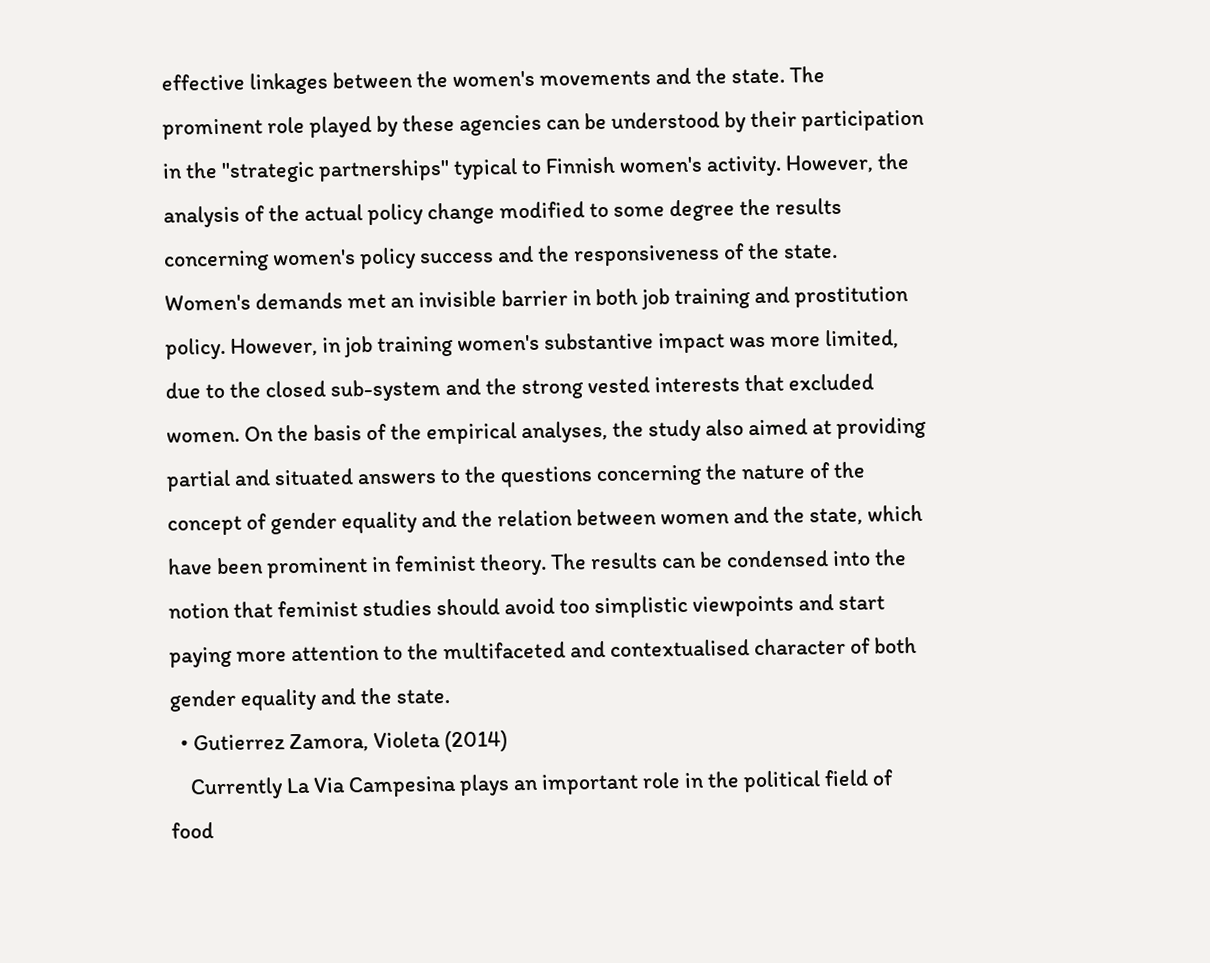effective linkages between the women's movements and the state. The prominent role played by these agencies can be understood by their participation in the "strategic partnerships" typical to Finnish women's activity. However, the analysis of the actual policy change modified to some degree the results concerning women's policy success and the responsiveness of the state. Women's demands met an invisible barrier in both job training and prostitution policy. However, in job training women's substantive impact was more limited, due to the closed sub-system and the strong vested interests that excluded women. On the basis of the empirical analyses, the study also aimed at providing partial and situated answers to the questions concerning the nature of the concept of gender equality and the relation between women and the state, which have been prominent in feminist theory. The results can be condensed into the notion that feminist studies should avoid too simplistic viewpoints and start paying more attention to the multifaceted and contextualised character of both gender equality and the state.
  • Gutierrez Zamora, Violeta (2014)
    Currently La Via Campesina plays an important role in the political field of food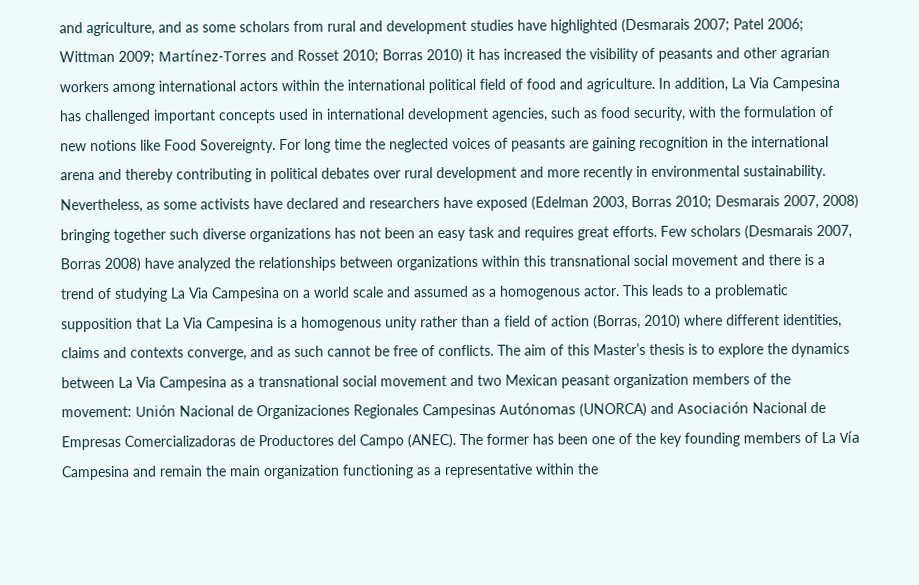and agriculture, and as some scholars from rural and development studies have highlighted (Desmarais 2007; Patel 2006; Wittman 2009; Martínez-Torres and Rosset 2010; Borras 2010) it has increased the visibility of peasants and other agrarian workers among international actors within the international political field of food and agriculture. In addition, La Via Campesina has challenged important concepts used in international development agencies, such as food security, with the formulation of new notions like Food Sovereignty. For long time the neglected voices of peasants are gaining recognition in the international arena and thereby contributing in political debates over rural development and more recently in environmental sustainability. Nevertheless, as some activists have declared and researchers have exposed (Edelman 2003, Borras 2010; Desmarais 2007, 2008) bringing together such diverse organizations has not been an easy task and requires great efforts. Few scholars (Desmarais 2007, Borras 2008) have analyzed the relationships between organizations within this transnational social movement and there is a trend of studying La Via Campesina on a world scale and assumed as a homogenous actor. This leads to a problematic supposition that La Via Campesina is a homogenous unity rather than a field of action (Borras, 2010) where different identities, claims and contexts converge, and as such cannot be free of conflicts. The aim of this Master’s thesis is to explore the dynamics between La Via Campesina as a transnational social movement and two Mexican peasant organization members of the movement: Unión Nacional de Organizaciones Regionales Campesinas Autónomas (UNORCA) and Asociación Nacional de Empresas Comercializadoras de Productores del Campo (ANEC). The former has been one of the key founding members of La Vía Campesina and remain the main organization functioning as a representative within the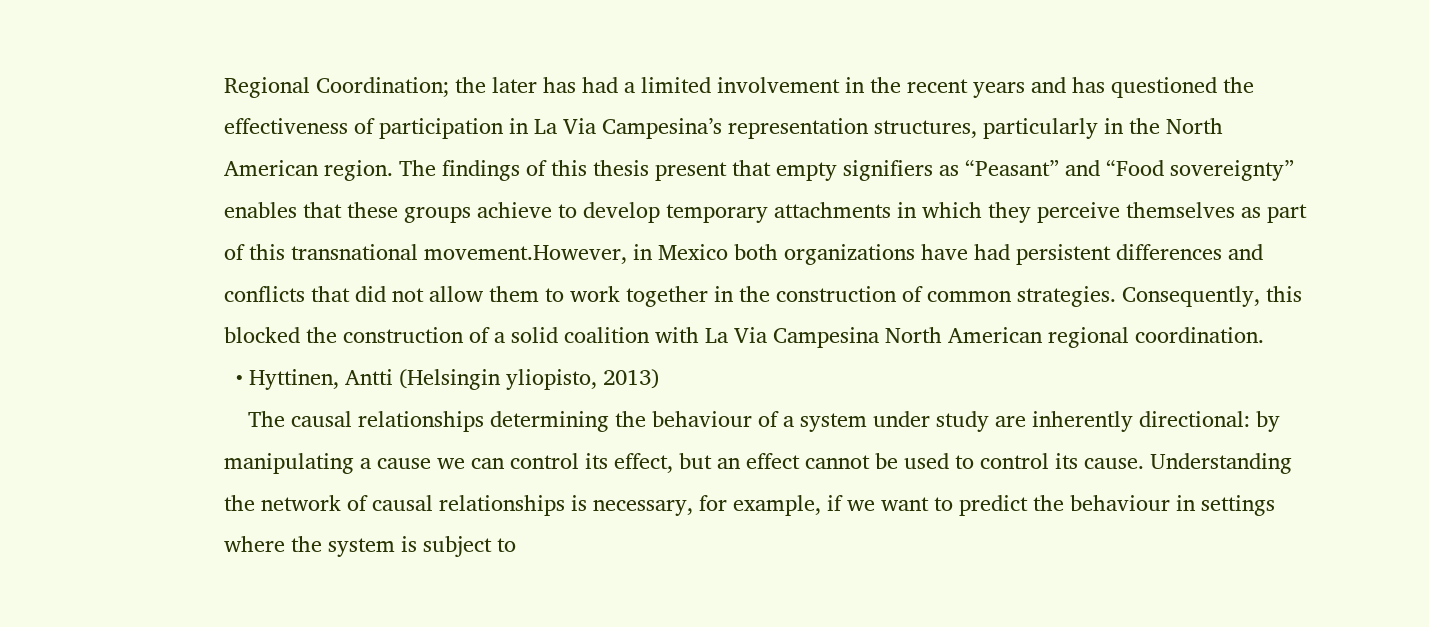Regional Coordination; the later has had a limited involvement in the recent years and has questioned the effectiveness of participation in La Via Campesina’s representation structures, particularly in the North American region. The findings of this thesis present that empty signifiers as “Peasant” and “Food sovereignty” enables that these groups achieve to develop temporary attachments in which they perceive themselves as part of this transnational movement.However, in Mexico both organizations have had persistent differences and conflicts that did not allow them to work together in the construction of common strategies. Consequently, this blocked the construction of a solid coalition with La Via Campesina North American regional coordination.
  • Hyttinen, Antti (Helsingin yliopisto, 2013)
    The causal relationships determining the behaviour of a system under study are inherently directional: by manipulating a cause we can control its effect, but an effect cannot be used to control its cause. Understanding the network of causal relationships is necessary, for example, if we want to predict the behaviour in settings where the system is subject to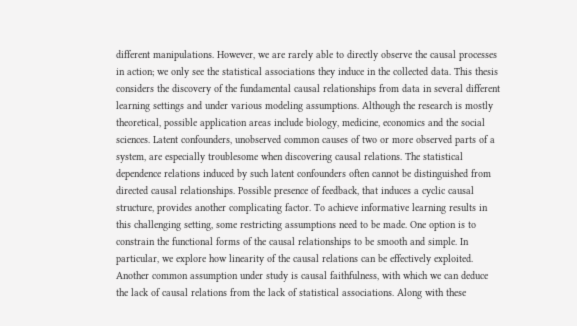different manipulations. However, we are rarely able to directly observe the causal processes in action; we only see the statistical associations they induce in the collected data. This thesis considers the discovery of the fundamental causal relationships from data in several different learning settings and under various modeling assumptions. Although the research is mostly theoretical, possible application areas include biology, medicine, economics and the social sciences. Latent confounders, unobserved common causes of two or more observed parts of a system, are especially troublesome when discovering causal relations. The statistical dependence relations induced by such latent confounders often cannot be distinguished from directed causal relationships. Possible presence of feedback, that induces a cyclic causal structure, provides another complicating factor. To achieve informative learning results in this challenging setting, some restricting assumptions need to be made. One option is to constrain the functional forms of the causal relationships to be smooth and simple. In particular, we explore how linearity of the causal relations can be effectively exploited. Another common assumption under study is causal faithfulness, with which we can deduce the lack of causal relations from the lack of statistical associations. Along with these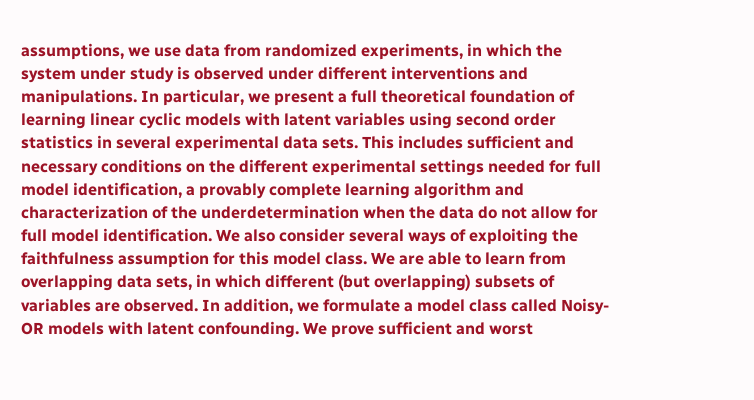assumptions, we use data from randomized experiments, in which the system under study is observed under different interventions and manipulations. In particular, we present a full theoretical foundation of learning linear cyclic models with latent variables using second order statistics in several experimental data sets. This includes sufficient and necessary conditions on the different experimental settings needed for full model identification, a provably complete learning algorithm and characterization of the underdetermination when the data do not allow for full model identification. We also consider several ways of exploiting the faithfulness assumption for this model class. We are able to learn from overlapping data sets, in which different (but overlapping) subsets of variables are observed. In addition, we formulate a model class called Noisy-OR models with latent confounding. We prove sufficient and worst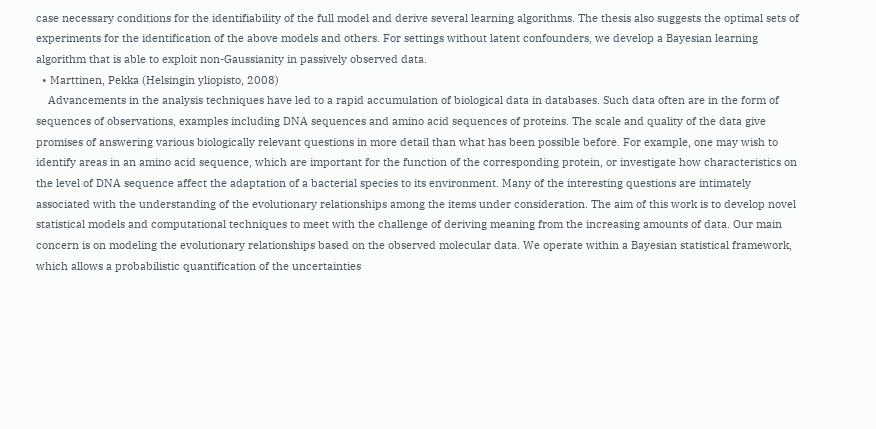case necessary conditions for the identifiability of the full model and derive several learning algorithms. The thesis also suggests the optimal sets of experiments for the identification of the above models and others. For settings without latent confounders, we develop a Bayesian learning algorithm that is able to exploit non-Gaussianity in passively observed data.
  • Marttinen, Pekka (Helsingin yliopisto, 2008)
    Advancements in the analysis techniques have led to a rapid accumulation of biological data in databases. Such data often are in the form of sequences of observations, examples including DNA sequences and amino acid sequences of proteins. The scale and quality of the data give promises of answering various biologically relevant questions in more detail than what has been possible before. For example, one may wish to identify areas in an amino acid sequence, which are important for the function of the corresponding protein, or investigate how characteristics on the level of DNA sequence affect the adaptation of a bacterial species to its environment. Many of the interesting questions are intimately associated with the understanding of the evolutionary relationships among the items under consideration. The aim of this work is to develop novel statistical models and computational techniques to meet with the challenge of deriving meaning from the increasing amounts of data. Our main concern is on modeling the evolutionary relationships based on the observed molecular data. We operate within a Bayesian statistical framework, which allows a probabilistic quantification of the uncertainties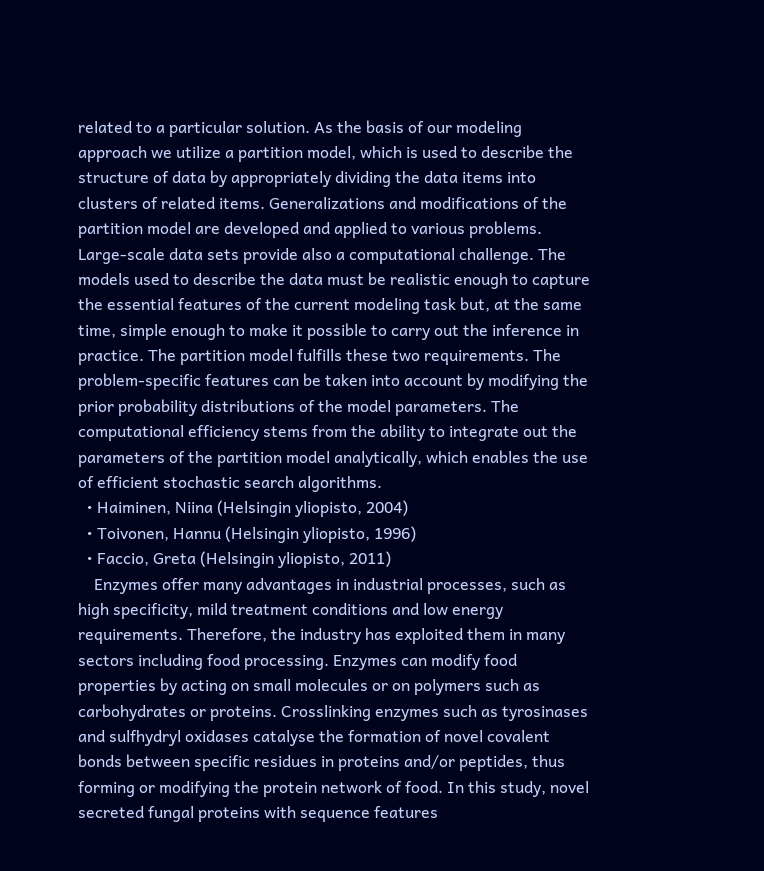related to a particular solution. As the basis of our modeling approach we utilize a partition model, which is used to describe the structure of data by appropriately dividing the data items into clusters of related items. Generalizations and modifications of the partition model are developed and applied to various problems. Large-scale data sets provide also a computational challenge. The models used to describe the data must be realistic enough to capture the essential features of the current modeling task but, at the same time, simple enough to make it possible to carry out the inference in practice. The partition model fulfills these two requirements. The problem-specific features can be taken into account by modifying the prior probability distributions of the model parameters. The computational efficiency stems from the ability to integrate out the parameters of the partition model analytically, which enables the use of efficient stochastic search algorithms.
  • Haiminen, Niina (Helsingin yliopisto, 2004)
  • Toivonen, Hannu (Helsingin yliopisto, 1996)
  • Faccio, Greta (Helsingin yliopisto, 2011)
    Enzymes offer many advantages in industrial processes, such as high specificity, mild treatment conditions and low energy requirements. Therefore, the industry has exploited them in many sectors including food processing. Enzymes can modify food properties by acting on small molecules or on polymers such as carbohydrates or proteins. Crosslinking enzymes such as tyrosinases and sulfhydryl oxidases catalyse the formation of novel covalent bonds between specific residues in proteins and/or peptides, thus forming or modifying the protein network of food. In this study, novel secreted fungal proteins with sequence features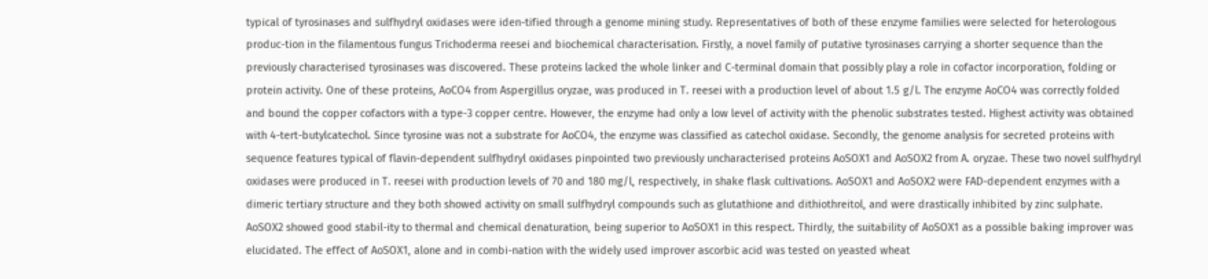typical of tyrosinases and sulfhydryl oxidases were iden-tified through a genome mining study. Representatives of both of these enzyme families were selected for heterologous produc-tion in the filamentous fungus Trichoderma reesei and biochemical characterisation. Firstly, a novel family of putative tyrosinases carrying a shorter sequence than the previously characterised tyrosinases was discovered. These proteins lacked the whole linker and C-terminal domain that possibly play a role in cofactor incorporation, folding or protein activity. One of these proteins, AoCO4 from Aspergillus oryzae, was produced in T. reesei with a production level of about 1.5 g/l. The enzyme AoCO4 was correctly folded and bound the copper cofactors with a type-3 copper centre. However, the enzyme had only a low level of activity with the phenolic substrates tested. Highest activity was obtained with 4-tert-butylcatechol. Since tyrosine was not a substrate for AoCO4, the enzyme was classified as catechol oxidase. Secondly, the genome analysis for secreted proteins with sequence features typical of flavin-dependent sulfhydryl oxidases pinpointed two previously uncharacterised proteins AoSOX1 and AoSOX2 from A. oryzae. These two novel sulfhydryl oxidases were produced in T. reesei with production levels of 70 and 180 mg/l, respectively, in shake flask cultivations. AoSOX1 and AoSOX2 were FAD-dependent enzymes with a dimeric tertiary structure and they both showed activity on small sulfhydryl compounds such as glutathione and dithiothreitol, and were drastically inhibited by zinc sulphate. AoSOX2 showed good stabil-ity to thermal and chemical denaturation, being superior to AoSOX1 in this respect. Thirdly, the suitability of AoSOX1 as a possible baking improver was elucidated. The effect of AoSOX1, alone and in combi-nation with the widely used improver ascorbic acid was tested on yeasted wheat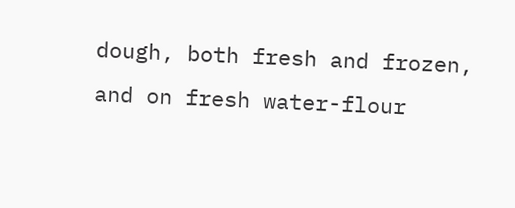dough, both fresh and frozen, and on fresh water-flour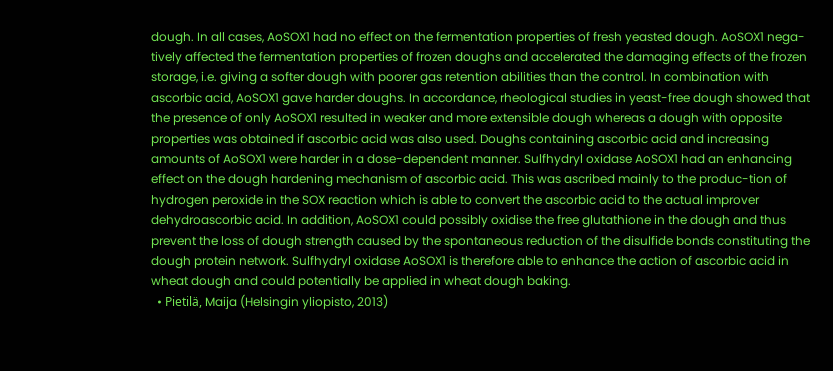dough. In all cases, AoSOX1 had no effect on the fermentation properties of fresh yeasted dough. AoSOX1 nega-tively affected the fermentation properties of frozen doughs and accelerated the damaging effects of the frozen storage, i.e. giving a softer dough with poorer gas retention abilities than the control. In combination with ascorbic acid, AoSOX1 gave harder doughs. In accordance, rheological studies in yeast-free dough showed that the presence of only AoSOX1 resulted in weaker and more extensible dough whereas a dough with opposite properties was obtained if ascorbic acid was also used. Doughs containing ascorbic acid and increasing amounts of AoSOX1 were harder in a dose-dependent manner. Sulfhydryl oxidase AoSOX1 had an enhancing effect on the dough hardening mechanism of ascorbic acid. This was ascribed mainly to the produc-tion of hydrogen peroxide in the SOX reaction which is able to convert the ascorbic acid to the actual improver dehydroascorbic acid. In addition, AoSOX1 could possibly oxidise the free glutathione in the dough and thus prevent the loss of dough strength caused by the spontaneous reduction of the disulfide bonds constituting the dough protein network. Sulfhydryl oxidase AoSOX1 is therefore able to enhance the action of ascorbic acid in wheat dough and could potentially be applied in wheat dough baking.
  • Pietilä, Maija (Helsingin yliopisto, 2013)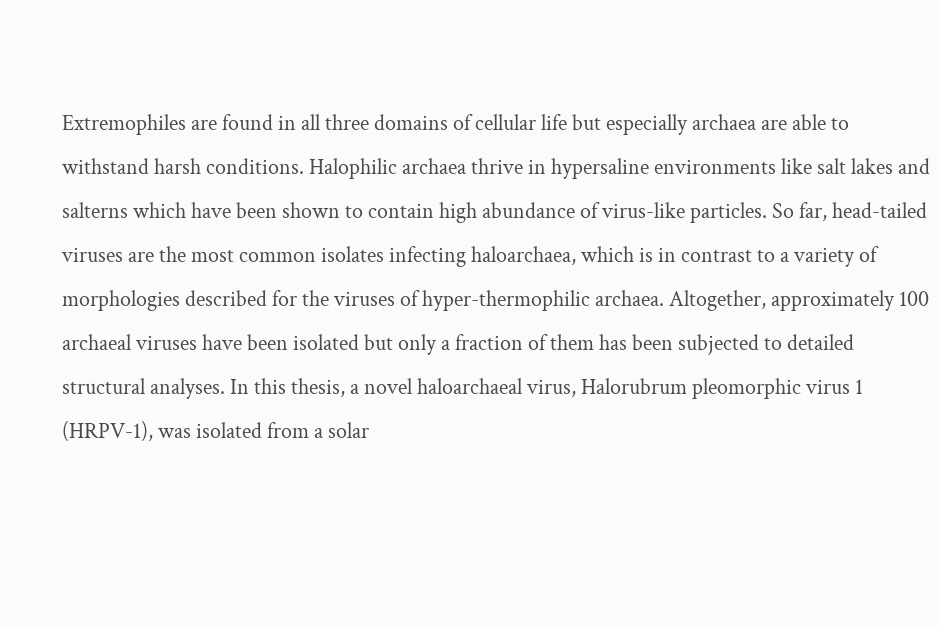Extremophiles are found in all three domains of cellular life but especially archaea are able to withstand harsh conditions. Halophilic archaea thrive in hypersaline environments like salt lakes and salterns which have been shown to contain high abundance of virus-like particles. So far, head-tailed viruses are the most common isolates infecting haloarchaea, which is in contrast to a variety of morphologies described for the viruses of hyper-thermophilic archaea. Altogether, approximately 100 archaeal viruses have been isolated but only a fraction of them has been subjected to detailed structural analyses. In this thesis, a novel haloarchaeal virus, Halorubrum pleomorphic virus 1 (HRPV-1), was isolated from a solar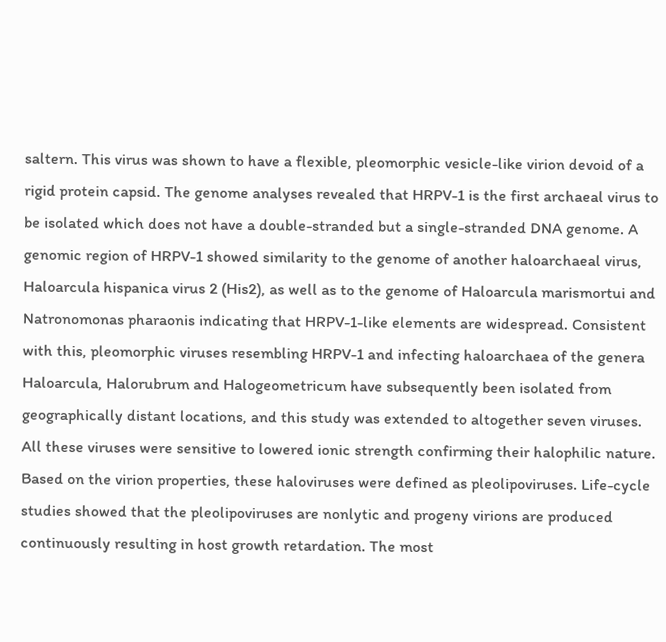saltern. This virus was shown to have a flexible, pleomorphic vesicle-like virion devoid of a rigid protein capsid. The genome analyses revealed that HRPV-1 is the first archaeal virus to be isolated which does not have a double-stranded but a single-stranded DNA genome. A genomic region of HRPV-1 showed similarity to the genome of another haloarchaeal virus, Haloarcula hispanica virus 2 (His2), as well as to the genome of Haloarcula marismortui and Natronomonas pharaonis indicating that HRPV-1-like elements are widespread. Consistent with this, pleomorphic viruses resembling HRPV-1 and infecting haloarchaea of the genera Haloarcula, Halorubrum and Halogeometricum have subsequently been isolated from geographically distant locations, and this study was extended to altogether seven viruses. All these viruses were sensitive to lowered ionic strength confirming their halophilic nature. Based on the virion properties, these haloviruses were defined as pleolipoviruses. Life-cycle studies showed that the pleolipoviruses are nonlytic and progeny virions are produced continuously resulting in host growth retardation. The most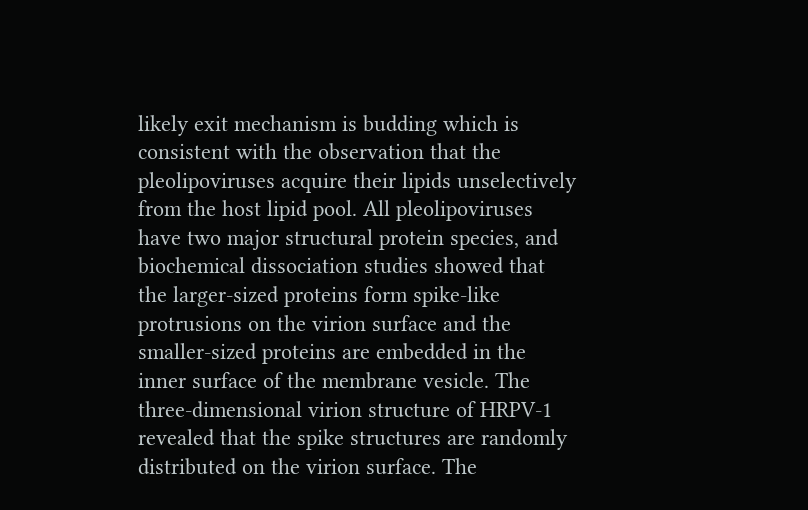likely exit mechanism is budding which is consistent with the observation that the pleolipoviruses acquire their lipids unselectively from the host lipid pool. All pleolipoviruses have two major structural protein species, and biochemical dissociation studies showed that the larger-sized proteins form spike-like protrusions on the virion surface and the smaller-sized proteins are embedded in the inner surface of the membrane vesicle. The three-dimensional virion structure of HRPV-1 revealed that the spike structures are randomly distributed on the virion surface. The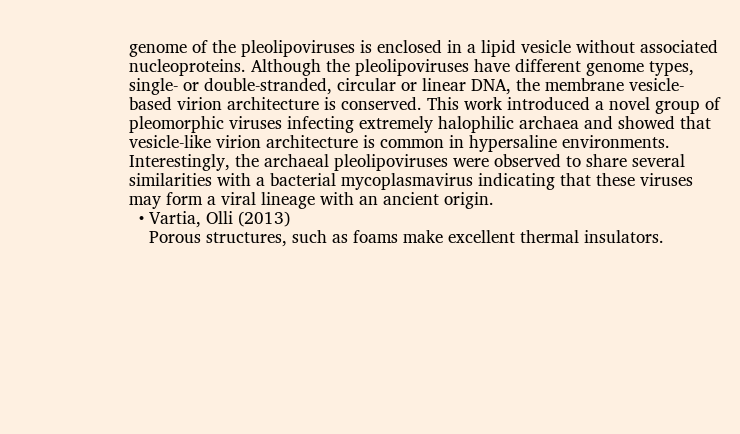genome of the pleolipoviruses is enclosed in a lipid vesicle without associated nucleoproteins. Although the pleolipoviruses have different genome types, single- or double-stranded, circular or linear DNA, the membrane vesicle-based virion architecture is conserved. This work introduced a novel group of pleomorphic viruses infecting extremely halophilic archaea and showed that vesicle-like virion architecture is common in hypersaline environments. Interestingly, the archaeal pleolipoviruses were observed to share several similarities with a bacterial mycoplasmavirus indicating that these viruses may form a viral lineage with an ancient origin.
  • Vartia, Olli (2013)
    Porous structures, such as foams make excellent thermal insulators.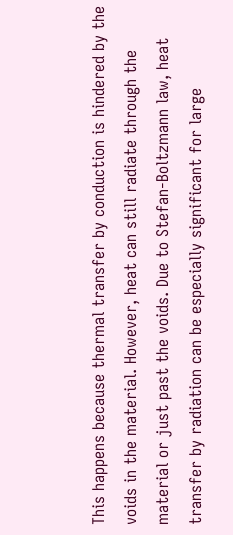This happens because thermal transfer by conduction is hindered by the voids in the material. However, heat can still radiate through the material or just past the voids. Due to Stefan-Boltzmann law, heat transfer by radiation can be especially significant for large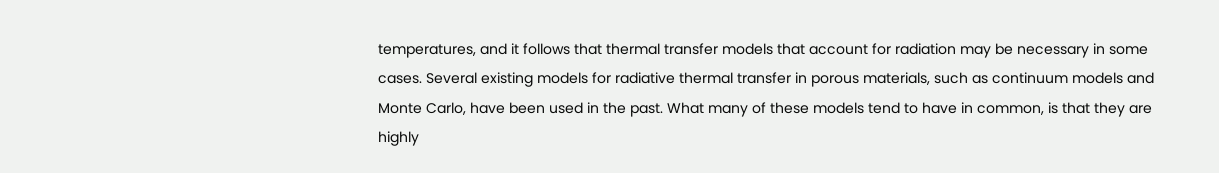temperatures, and it follows that thermal transfer models that account for radiation may be necessary in some cases. Several existing models for radiative thermal transfer in porous materials, such as continuum models and Monte Carlo, have been used in the past. What many of these models tend to have in common, is that they are highly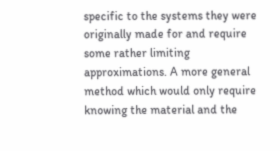specific to the systems they were originally made for and require some rather limiting approximations. A more general method which would only require knowing the material and the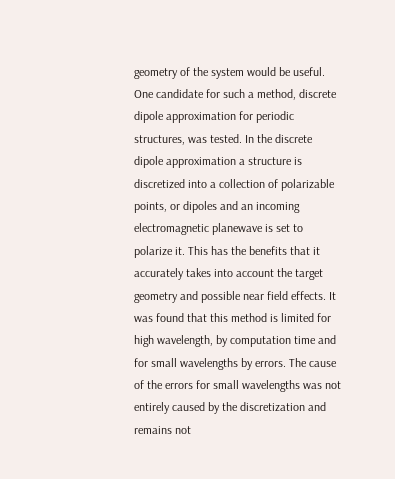geometry of the system would be useful. One candidate for such a method, discrete dipole approximation for periodic structures, was tested. In the discrete dipole approximation a structure is discretized into a collection of polarizable points, or dipoles and an incoming electromagnetic planewave is set to polarize it. This has the benefits that it accurately takes into account the target geometry and possible near field effects. It was found that this method is limited for high wavelength, by computation time and for small wavelengths by errors. The cause of the errors for small wavelengths was not entirely caused by the discretization and remains not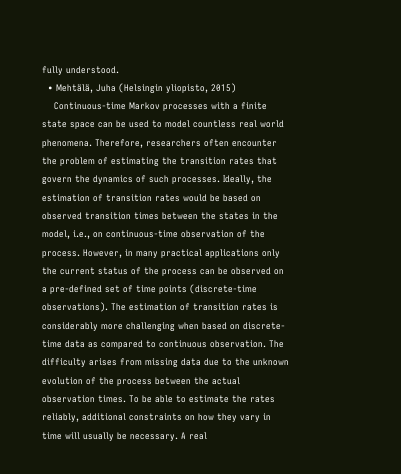fully understood.
  • Mehtälä, Juha (Helsingin yliopisto, 2015)
    Continuous-time Markov processes with a finite state space can be used to model countless real world phenomena. Therefore, researchers often encounter the problem of estimating the transition rates that govern the dynamics of such processes. Ideally, the estimation of transition rates would be based on observed transition times between the states in the model, i.e., on continuous-time observation of the process. However, in many practical applications only the current status of the process can be observed on a pre-defined set of time points (discrete-time observations). The estimation of transition rates is considerably more challenging when based on discrete-time data as compared to continuous observation. The difficulty arises from missing data due to the unknown evolution of the process between the actual observation times. To be able to estimate the rates reliably, additional constraints on how they vary in time will usually be necessary. A real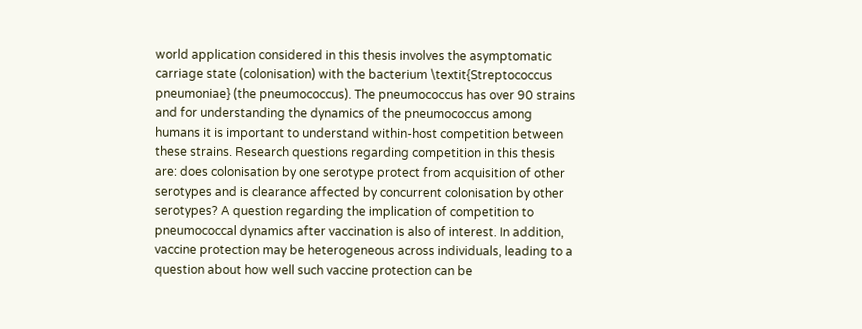world application considered in this thesis involves the asymptomatic carriage state (colonisation) with the bacterium \textit{Streptococcus pneumoniae} (the pneumococcus). The pneumococcus has over 90 strains and for understanding the dynamics of the pneumococcus among humans it is important to understand within-host competition between these strains. Research questions regarding competition in this thesis are: does colonisation by one serotype protect from acquisition of other serotypes and is clearance affected by concurrent colonisation by other serotypes? A question regarding the implication of competition to pneumococcal dynamics after vaccination is also of interest. In addition, vaccine protection may be heterogeneous across individuals, leading to a question about how well such vaccine protection can be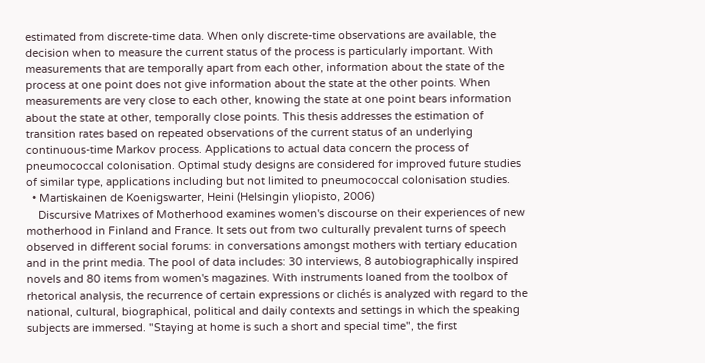estimated from discrete-time data. When only discrete-time observations are available, the decision when to measure the current status of the process is particularly important. With measurements that are temporally apart from each other, information about the state of the process at one point does not give information about the state at the other points. When measurements are very close to each other, knowing the state at one point bears information about the state at other, temporally close points. This thesis addresses the estimation of transition rates based on repeated observations of the current status of an underlying continuous-time Markov process. Applications to actual data concern the process of pneumococcal colonisation. Optimal study designs are considered for improved future studies of similar type, applications including but not limited to pneumococcal colonisation studies.
  • Martiskainen de Koenigswarter, Heini (Helsingin yliopisto, 2006)
    Discursive Matrixes of Motherhood examines women's discourse on their experiences of new motherhood in Finland and France. It sets out from two culturally prevalent turns of speech observed in different social forums: in conversations amongst mothers with tertiary education and in the print media. The pool of data includes: 30 interviews, 8 autobiographically inspired novels and 80 items from women's magazines. With instruments loaned from the toolbox of rhetorical analysis, the recurrence of certain expressions or clichés is analyzed with regard to the national, cultural, biographical, political and daily contexts and settings in which the speaking subjects are immersed. "Staying at home is such a short and special time", the first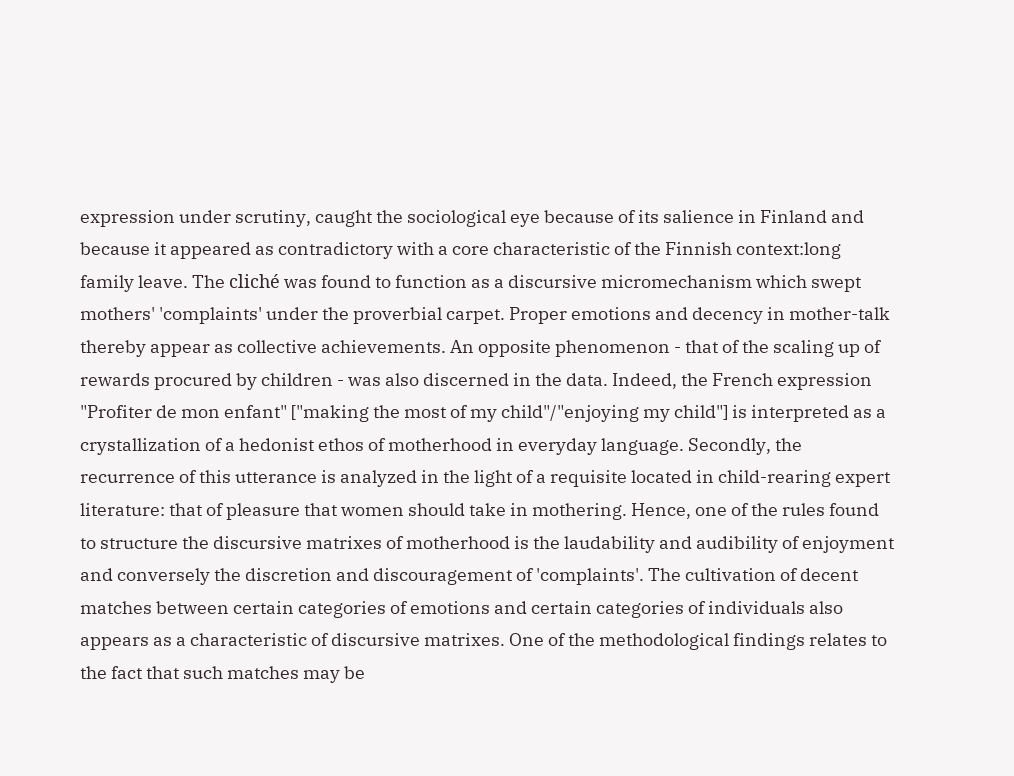expression under scrutiny, caught the sociological eye because of its salience in Finland and because it appeared as contradictory with a core characteristic of the Finnish context:long family leave. The cliché was found to function as a discursive micromechanism which swept mothers' 'complaints' under the proverbial carpet. Proper emotions and decency in mother-talk thereby appear as collective achievements. An opposite phenomenon - that of the scaling up of rewards procured by children - was also discerned in the data. Indeed, the French expression "Profiter de mon enfant" ["making the most of my child"/"enjoying my child"] is interpreted as a crystallization of a hedonist ethos of motherhood in everyday language. Secondly, the recurrence of this utterance is analyzed in the light of a requisite located in child-rearing expert literature: that of pleasure that women should take in mothering. Hence, one of the rules found to structure the discursive matrixes of motherhood is the laudability and audibility of enjoyment and conversely the discretion and discouragement of 'complaints'. The cultivation of decent matches between certain categories of emotions and certain categories of individuals also appears as a characteristic of discursive matrixes. One of the methodological findings relates to the fact that such matches may be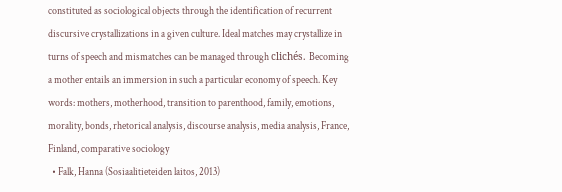constituted as sociological objects through the identification of recurrent discursive crystallizations in a given culture. Ideal matches may crystallize in turns of speech and mismatches can be managed through clichés. Becoming a mother entails an immersion in such a particular economy of speech. Key words: mothers, motherhood, transition to parenthood, family, emotions, morality, bonds, rhetorical analysis, discourse analysis, media analysis, France, Finland, comparative sociology
  • Falk, Hanna (Sosiaalitieteiden laitos, 2013)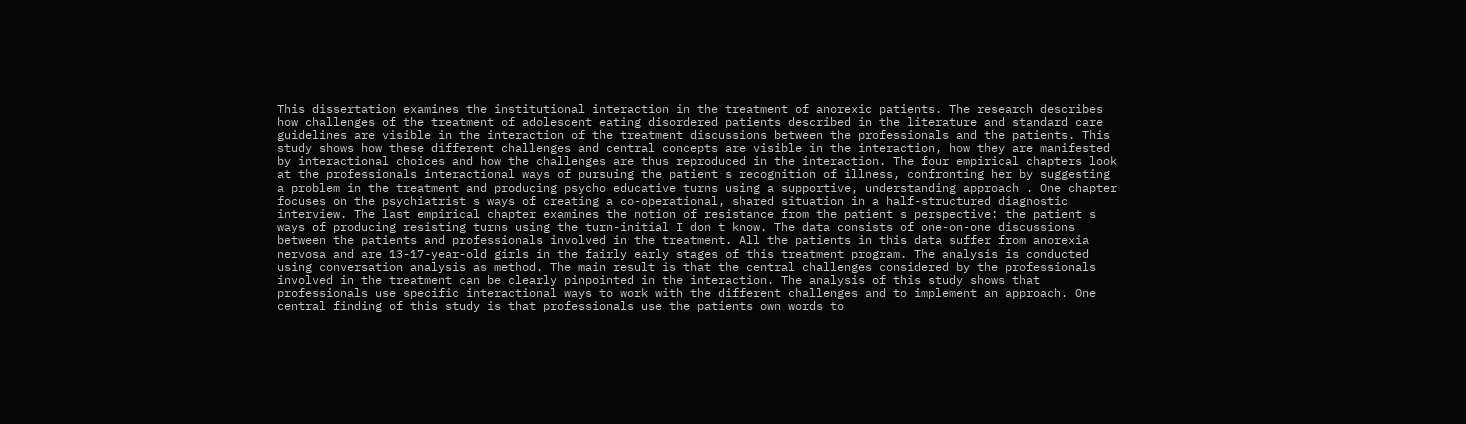This dissertation examines the institutional interaction in the treatment of anorexic patients. The research describes how challenges of the treatment of adolescent eating disordered patients described in the literature and standard care guidelines are visible in the interaction of the treatment discussions between the professionals and the patients. This study shows how these different challenges and central concepts are visible in the interaction, how they are manifested by interactional choices and how the challenges are thus reproduced in the interaction. The four empirical chapters look at the professionals interactional ways of pursuing the patient s recognition of illness, confronting her by suggesting a problem in the treatment and producing psycho educative turns using a supportive, understanding approach . One chapter focuses on the psychiatrist s ways of creating a co-operational, shared situation in a half-structured diagnostic interview. The last empirical chapter examines the notion of resistance from the patient s perspective: the patient s ways of producing resisting turns using the turn-initial I don t know. The data consists of one-on-one discussions between the patients and professionals involved in the treatment. All the patients in this data suffer from anorexia nervosa and are 13-17-year-old girls in the fairly early stages of this treatment program. The analysis is conducted using conversation analysis as method. The main result is that the central challenges considered by the professionals involved in the treatment can be clearly pinpointed in the interaction. The analysis of this study shows that professionals use specific interactional ways to work with the different challenges and to implement an approach. One central finding of this study is that professionals use the patients own words to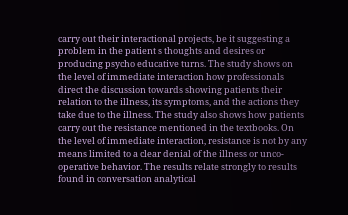carry out their interactional projects, be it suggesting a problem in the patient s thoughts and desires or producing psycho educative turns. The study shows on the level of immediate interaction how professionals direct the discussion towards showing patients their relation to the illness, its symptoms, and the actions they take due to the illness. The study also shows how patients carry out the resistance mentioned in the textbooks. On the level of immediate interaction, resistance is not by any means limited to a clear denial of the illness or unco-operative behavior. The results relate strongly to results found in conversation analytical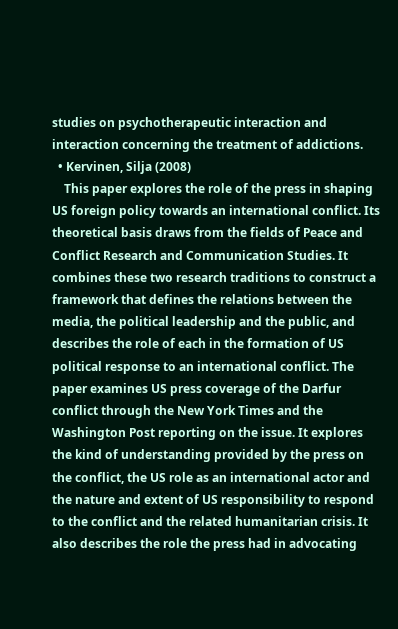studies on psychotherapeutic interaction and interaction concerning the treatment of addictions.
  • Kervinen, Silja (2008)
    This paper explores the role of the press in shaping US foreign policy towards an international conflict. Its theoretical basis draws from the fields of Peace and Conflict Research and Communication Studies. It combines these two research traditions to construct a framework that defines the relations between the media, the political leadership and the public, and describes the role of each in the formation of US political response to an international conflict. The paper examines US press coverage of the Darfur conflict through the New York Times and the Washington Post reporting on the issue. It explores the kind of understanding provided by the press on the conflict, the US role as an international actor and the nature and extent of US responsibility to respond to the conflict and the related humanitarian crisis. It also describes the role the press had in advocating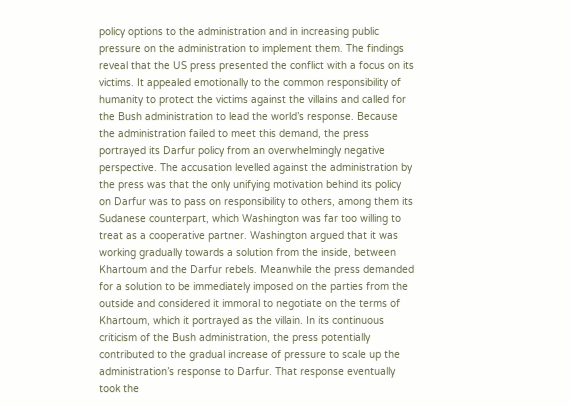policy options to the administration and in increasing public pressure on the administration to implement them. The findings reveal that the US press presented the conflict with a focus on its victims. It appealed emotionally to the common responsibility of humanity to protect the victims against the villains and called for the Bush administration to lead the world’s response. Because the administration failed to meet this demand, the press portrayed its Darfur policy from an overwhelmingly negative perspective. The accusation levelled against the administration by the press was that the only unifying motivation behind its policy on Darfur was to pass on responsibility to others, among them its Sudanese counterpart, which Washington was far too willing to treat as a cooperative partner. Washington argued that it was working gradually towards a solution from the inside, between Khartoum and the Darfur rebels. Meanwhile the press demanded for a solution to be immediately imposed on the parties from the outside and considered it immoral to negotiate on the terms of Khartoum, which it portrayed as the villain. In its continuous criticism of the Bush administration, the press potentially contributed to the gradual increase of pressure to scale up the administration’s response to Darfur. That response eventually took the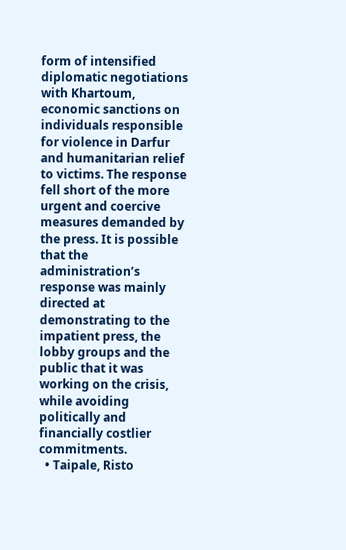form of intensified diplomatic negotiations with Khartoum, economic sanctions on individuals responsible for violence in Darfur and humanitarian relief to victims. The response fell short of the more urgent and coercive measures demanded by the press. It is possible that the administration’s response was mainly directed at demonstrating to the impatient press, the lobby groups and the public that it was working on the crisis, while avoiding politically and financially costlier commitments.
  • Taipale, Risto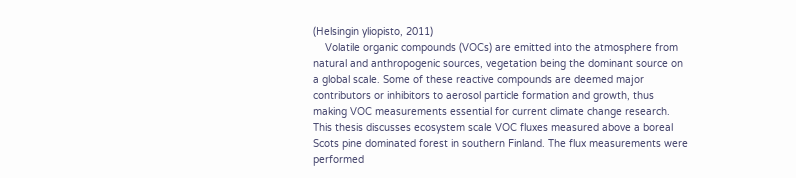(Helsingin yliopisto, 2011)
    Volatile organic compounds (VOCs) are emitted into the atmosphere from natural and anthropogenic sources, vegetation being the dominant source on a global scale. Some of these reactive compounds are deemed major contributors or inhibitors to aerosol particle formation and growth, thus making VOC measurements essential for current climate change research. This thesis discusses ecosystem scale VOC fluxes measured above a boreal Scots pine dominated forest in southern Finland. The flux measurements were performed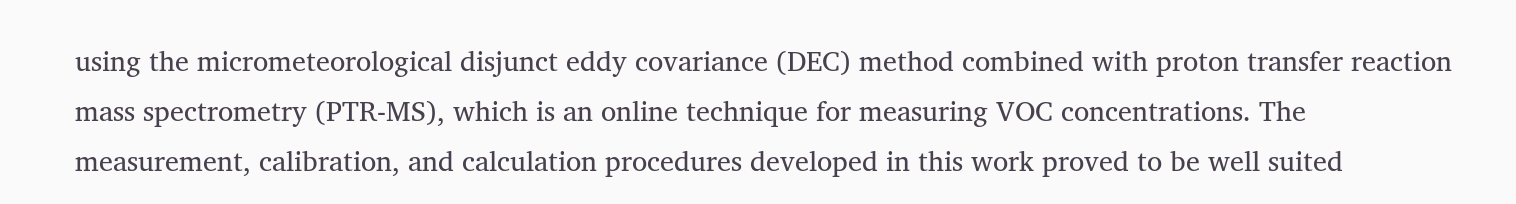using the micrometeorological disjunct eddy covariance (DEC) method combined with proton transfer reaction mass spectrometry (PTR-MS), which is an online technique for measuring VOC concentrations. The measurement, calibration, and calculation procedures developed in this work proved to be well suited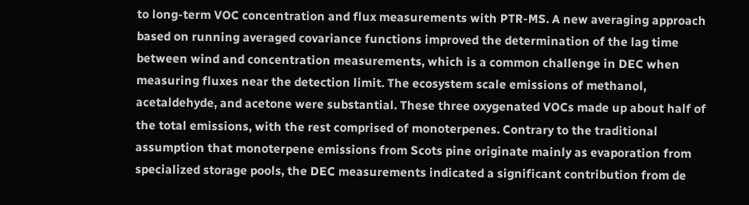to long-term VOC concentration and flux measurements with PTR-MS. A new averaging approach based on running averaged covariance functions improved the determination of the lag time between wind and concentration measurements, which is a common challenge in DEC when measuring fluxes near the detection limit. The ecosystem scale emissions of methanol, acetaldehyde, and acetone were substantial. These three oxygenated VOCs made up about half of the total emissions, with the rest comprised of monoterpenes. Contrary to the traditional assumption that monoterpene emissions from Scots pine originate mainly as evaporation from specialized storage pools, the DEC measurements indicated a significant contribution from de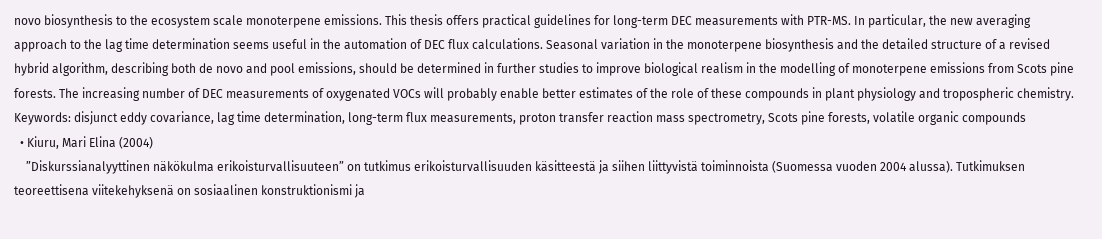novo biosynthesis to the ecosystem scale monoterpene emissions. This thesis offers practical guidelines for long-term DEC measurements with PTR-MS. In particular, the new averaging approach to the lag time determination seems useful in the automation of DEC flux calculations. Seasonal variation in the monoterpene biosynthesis and the detailed structure of a revised hybrid algorithm, describing both de novo and pool emissions, should be determined in further studies to improve biological realism in the modelling of monoterpene emissions from Scots pine forests. The increasing number of DEC measurements of oxygenated VOCs will probably enable better estimates of the role of these compounds in plant physiology and tropospheric chemistry. Keywords: disjunct eddy covariance, lag time determination, long-term flux measurements, proton transfer reaction mass spectrometry, Scots pine forests, volatile organic compounds
  • Kiuru, Mari Elina (2004)
    ”Diskurssianalyyttinen näkökulma erikoisturvallisuuteen” on tutkimus erikoisturvallisuuden käsitteestä ja siihen liittyvistä toiminnoista (Suomessa vuoden 2004 alussa). Tutkimuksen teoreettisena viitekehyksenä on sosiaalinen konstruktionismi ja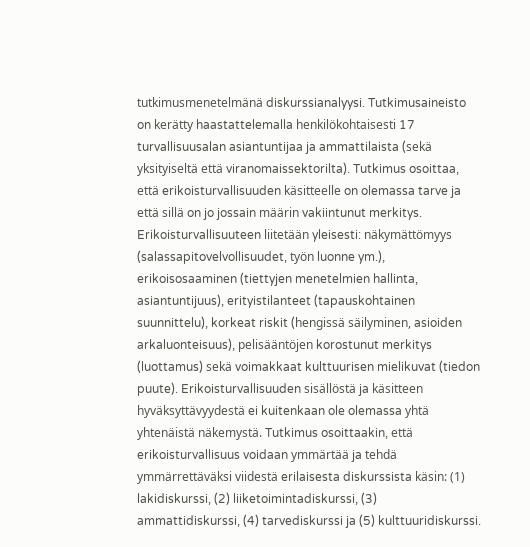tutkimusmenetelmänä diskurssianalyysi. Tutkimusaineisto on kerätty haastattelemalla henkilökohtaisesti 17 turvallisuusalan asiantuntijaa ja ammattilaista (sekä yksityiseltä että viranomaissektorilta). Tutkimus osoittaa, että erikoisturvallisuuden käsitteelle on olemassa tarve ja että sillä on jo jossain määrin vakiintunut merkitys. Erikoisturvallisuuteen liitetään yleisesti: näkymättömyys (salassapitovelvollisuudet, työn luonne ym.), erikoisosaaminen (tiettyjen menetelmien hallinta, asiantuntijuus), erityistilanteet (tapauskohtainen suunnittelu), korkeat riskit (hengissä säilyminen, asioiden arkaluonteisuus), pelisääntöjen korostunut merkitys (luottamus) sekä voimakkaat kulttuurisen mielikuvat (tiedon puute). Erikoisturvallisuuden sisällöstä ja käsitteen hyväksyttävyydestä ei kuitenkaan ole olemassa yhtä yhtenäistä näkemystä. Tutkimus osoittaakin, että erikoisturvallisuus voidaan ymmärtää ja tehdä ymmärrettäväksi viidestä erilaisesta diskurssista käsin: (1) lakidiskurssi, (2) liiketoimintadiskurssi, (3) ammattidiskurssi, (4) tarvediskurssi ja (5) kulttuuridiskurssi.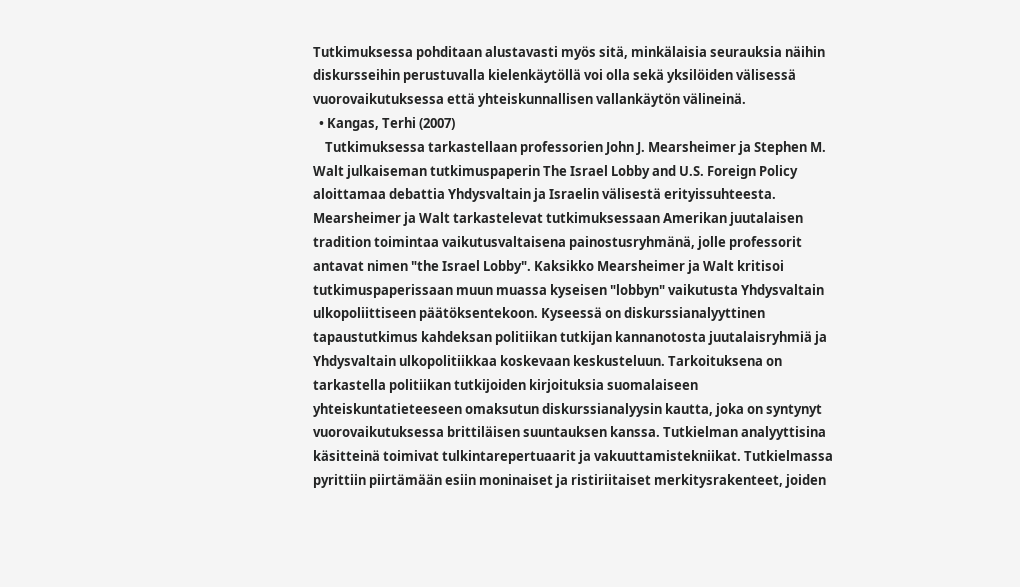Tutkimuksessa pohditaan alustavasti myös sitä, minkälaisia seurauksia näihin diskursseihin perustuvalla kielenkäytöllä voi olla sekä yksilöiden välisessä vuorovaikutuksessa että yhteiskunnallisen vallankäytön välineinä.
  • Kangas, Terhi (2007)
    Tutkimuksessa tarkastellaan professorien John J. Mearsheimer ja Stephen M. Walt julkaiseman tutkimuspaperin The Israel Lobby and U.S. Foreign Policy aloittamaa debattia Yhdysvaltain ja Israelin välisestä erityissuhteesta. Mearsheimer ja Walt tarkastelevat tutkimuksessaan Amerikan juutalaisen tradition toimintaa vaikutusvaltaisena painostusryhmänä, jolle professorit antavat nimen "the Israel Lobby". Kaksikko Mearsheimer ja Walt kritisoi tutkimuspaperissaan muun muassa kyseisen "lobbyn" vaikutusta Yhdysvaltain ulkopoliittiseen päätöksentekoon. Kyseessä on diskurssianalyyttinen tapaustutkimus kahdeksan politiikan tutkijan kannanotosta juutalaisryhmiä ja Yhdysvaltain ulkopolitiikkaa koskevaan keskusteluun. Tarkoituksena on tarkastella politiikan tutkijoiden kirjoituksia suomalaiseen yhteiskuntatieteeseen omaksutun diskurssianalyysin kautta, joka on syntynyt vuorovaikutuksessa brittiläisen suuntauksen kanssa. Tutkielman analyyttisina käsitteinä toimivat tulkintarepertuaarit ja vakuuttamistekniikat. Tutkielmassa pyrittiin piirtämään esiin moninaiset ja ristiriitaiset merkitysrakenteet, joiden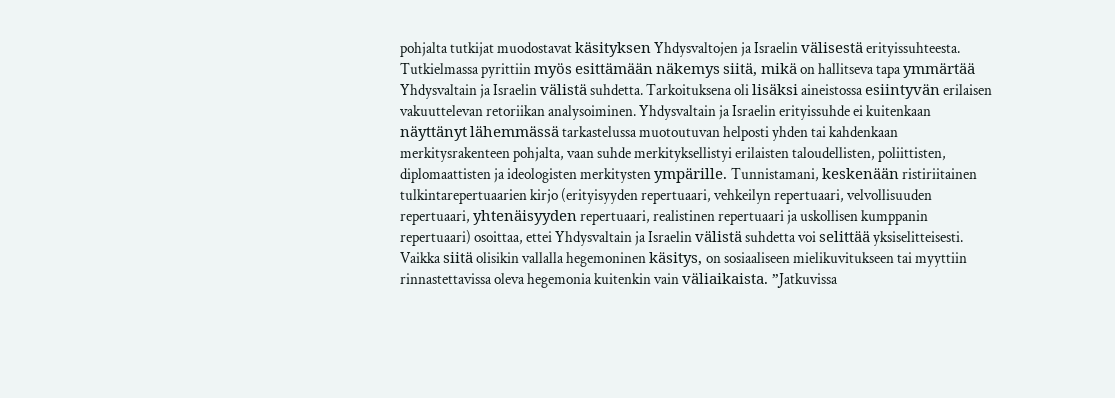pohjalta tutkijat muodostavat käsityksen Yhdysvaltojen ja Israelin välisestä erityissuhteesta. Tutkielmassa pyrittiin myös esittämään näkemys siitä, mikä on hallitseva tapa ymmärtää Yhdysvaltain ja Israelin välistä suhdetta. Tarkoituksena oli lisäksi aineistossa esiintyvän erilaisen vakuuttelevan retoriikan analysoiminen. Yhdysvaltain ja Israelin erityissuhde ei kuitenkaan näyttänyt lähemmässä tarkastelussa muotoutuvan helposti yhden tai kahdenkaan merkitysrakenteen pohjalta, vaan suhde merkityksellistyi erilaisten taloudellisten, poliittisten, diplomaattisten ja ideologisten merkitysten ympärille. Tunnistamani, keskenään ristiriitainen tulkintarepertuaarien kirjo (erityisyyden repertuaari, vehkeilyn repertuaari, velvollisuuden repertuaari, yhtenäisyyden repertuaari, realistinen repertuaari ja uskollisen kumppanin repertuaari) osoittaa, ettei Yhdysvaltain ja Israelin välistä suhdetta voi selittää yksiselitteisesti. Vaikka siitä olisikin vallalla hegemoninen käsitys, on sosiaaliseen mielikuvitukseen tai myyttiin rinnastettavissa oleva hegemonia kuitenkin vain väliaikaista. ”Jatkuvissa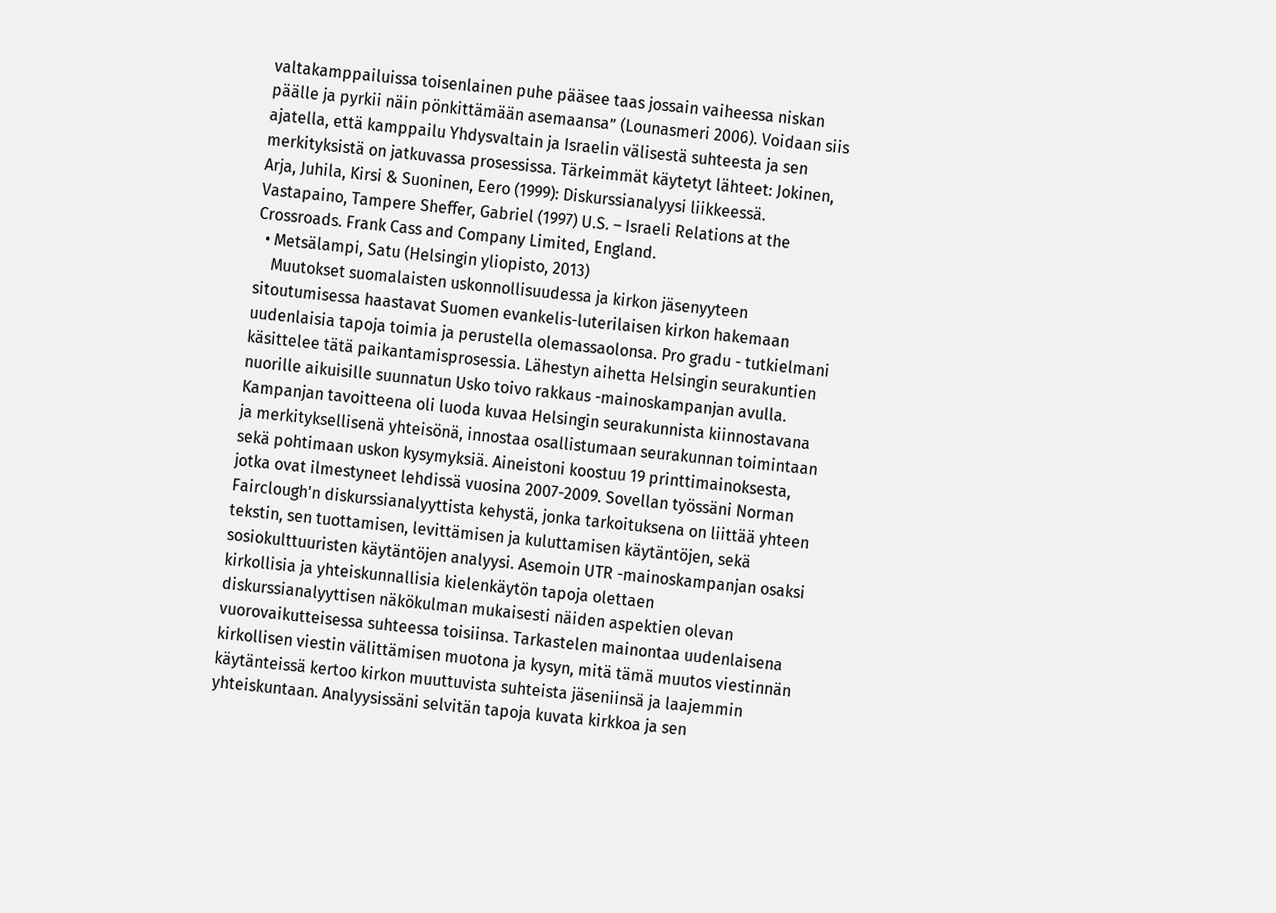valtakamppailuissa toisenlainen puhe pääsee taas jossain vaiheessa niskan päälle ja pyrkii näin pönkittämään asemaansa” (Lounasmeri 2006). Voidaan siis ajatella, että kamppailu Yhdysvaltain ja Israelin välisestä suhteesta ja sen merkityksistä on jatkuvassa prosessissa. Tärkeimmät käytetyt lähteet: Jokinen, Arja, Juhila, Kirsi & Suoninen, Eero (1999): Diskurssianalyysi liikkeessä. Vastapaino, Tampere Sheffer, Gabriel (1997) U.S. – Israeli Relations at the Crossroads. Frank Cass and Company Limited, England.
  • Metsälampi, Satu (Helsingin yliopisto, 2013)
    Muutokset suomalaisten uskonnollisuudessa ja kirkon jäsenyyteen sitoutumisessa haastavat Suomen evankelis-luterilaisen kirkon hakemaan uudenlaisia tapoja toimia ja perustella olemassaolonsa. Pro gradu - tutkielmani käsittelee tätä paikantamisprosessia. Lähestyn aihetta Helsingin seurakuntien nuorille aikuisille suunnatun Usko toivo rakkaus -mainoskampanjan avulla. Kampanjan tavoitteena oli luoda kuvaa Helsingin seurakunnista kiinnostavana ja merkityksellisenä yhteisönä, innostaa osallistumaan seurakunnan toimintaan sekä pohtimaan uskon kysymyksiä. Aineistoni koostuu 19 printtimainoksesta, jotka ovat ilmestyneet lehdissä vuosina 2007-2009. Sovellan työssäni Norman Fairclough'n diskurssianalyyttista kehystä, jonka tarkoituksena on liittää yhteen tekstin, sen tuottamisen, levittämisen ja kuluttamisen käytäntöjen, sekä sosiokulttuuristen käytäntöjen analyysi. Asemoin UTR -mainoskampanjan osaksi kirkollisia ja yhteiskunnallisia kielenkäytön tapoja olettaen diskurssianalyyttisen näkökulman mukaisesti näiden aspektien olevan vuorovaikutteisessa suhteessa toisiinsa. Tarkastelen mainontaa uudenlaisena kirkollisen viestin välittämisen muotona ja kysyn, mitä tämä muutos viestinnän käytänteissä kertoo kirkon muuttuvista suhteista jäseniinsä ja laajemmin yhteiskuntaan. Analyysissäni selvitän tapoja kuvata kirkkoa ja sen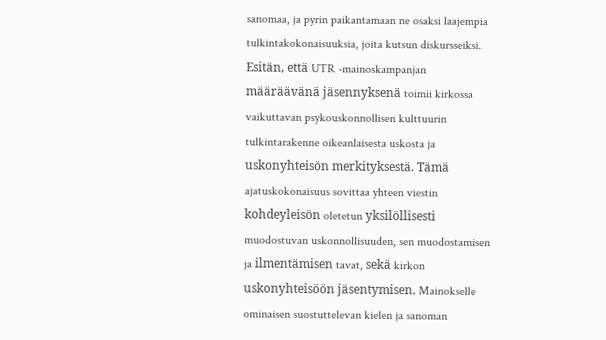sanomaa, ja pyrin paikantamaan ne osaksi laajempia tulkintakokonaisuuksia, joita kutsun diskursseiksi. Esitän, että UTR -mainoskampanjan määräävänä jäsennyksenä toimii kirkossa vaikuttavan psykouskonnollisen kulttuurin tulkintarakenne oikeanlaisesta uskosta ja uskonyhteisön merkityksestä. Tämä ajatuskokonaisuus sovittaa yhteen viestin kohdeyleisön oletetun yksilöllisesti muodostuvan uskonnollisuuden, sen muodostamisen ja ilmentämisen tavat, sekä kirkon uskonyhteisöön jäsentymisen. Mainokselle ominaisen suostuttelevan kielen ja sanoman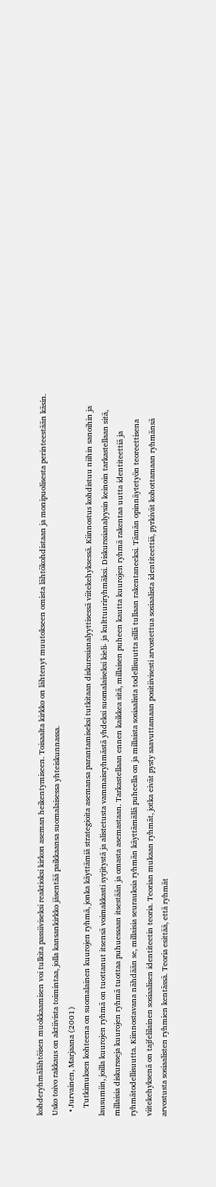kohderyhmälähtöisen muokkaamisen voi tulkita passiiviseksi reaktioksi kirkon aseman heikentymiseen. Toisaalta kirkko on lähtenyt muutokseen omista lähtökohdistaan ja monipuolisesta perinteestään käsin. Usko toivo rakkaus on aktiivista toimintaa, jolla kansankirkko jäsentää paikkaansa suomalaisessa yhteiskunnassa.
  • Jurvainen, Marjaana (2001)
    Tutkimuksen kohteena on suomalainen kuurojen ryhmä, jonka käyttämiä strategioita asemansa parantamiseksi tutkitaan diskurssianalyyttisessä viitekehyksessä. Kiinnostus kohdistuu niihin sanoihin ja lausumiin, joilla kuurojen ryhmä on tuottanut itsensä voimakkasti syrjitystä ja alistetusta vammaisryhmästä yhdeksi suomalaiseksi kieli- ja kulttuuriryhmäksi. Diskurssianalyysin keinoin tarkastellaan sitä, millaisia diskursseja kuurojen ryhmä tuottaa puhuessaan itsestään ja omasta asemastaan. Tarkastellaan ennen kaikkea sitä, millaisen puheen kautta kuurojen ryhmä rakentaa uutta identiteettiä ja ryhmätodellisuutta. Kiinnostavana nähdään se, millaisia seurauksia ryhmän käyttämällä puheella on ja millaista sosiaalista todellisuutta sillä tullaan rakentaneeksi. Tämän opinnäytetyön teoreettisena viitekehyksenä on tajfelilainen sosiaalisen identiteetin teoria. Teorian mukaan ryhmät, jotka eivät pysty saavuttamaan positiivisesti arvostettua sosiaalista identiteettiä, pyrkivät kohottamaan ryhmänsä arvostusta sosiaalisten ryhmien kentässä. Teoria esittää, että ryhmät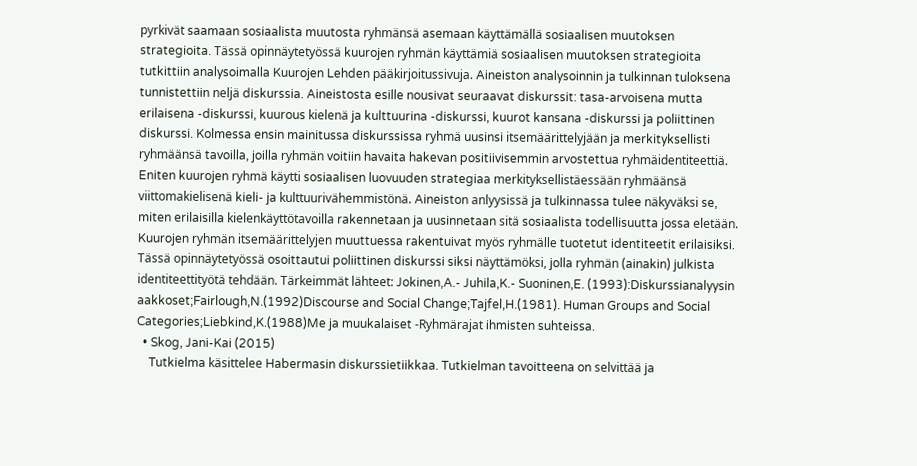pyrkivät saamaan sosiaalista muutosta ryhmänsä asemaan käyttämällä sosiaalisen muutoksen strategioita. Tässä opinnäytetyössä kuurojen ryhmän käyttämiä sosiaalisen muutoksen strategioita tutkittiin analysoimalla Kuurojen Lehden pääkirjoitussivuja. Aineiston analysoinnin ja tulkinnan tuloksena tunnistettiin neljä diskurssia. Aineistosta esille nousivat seuraavat diskurssit: tasa-arvoisena mutta erilaisena -diskurssi, kuurous kielenä ja kulttuurina -diskurssi, kuurot kansana -diskurssi ja poliittinen diskurssi. Kolmessa ensin mainitussa diskurssissa ryhmä uusinsi itsemäärittelyjään ja merkityksellisti ryhmäänsä tavoilla, joilla ryhmän voitiin havaita hakevan positiivisemmin arvostettua ryhmäidentiteettiä. Eniten kuurojen ryhmä käytti sosiaalisen luovuuden strategiaa merkityksellistäessään ryhmäänsä viittomakielisenä kieli- ja kulttuurivähemmistönä. Aineiston anlyysissä ja tulkinnassa tulee näkyväksi se, miten erilaisilla kielenkäyttötavoilla rakennetaan ja uusinnetaan sitä sosiaalista todellisuutta jossa eletään. Kuurojen ryhmän itsemäärittelyjen muuttuessa rakentuivat myös ryhmälle tuotetut identiteetit erilaisiksi. Tässä opinnäytetyössä osoittautui poliittinen diskurssi siksi näyttämöksi, jolla ryhmän (ainakin) julkista identiteettityötä tehdään. Tärkeimmät lähteet: Jokinen,A.- Juhila,K.- Suoninen,E. (1993):Diskurssianalyysin aakkoset;Fairlough,N.(1992)Discourse and Social Change;Tajfel,H.(1981). Human Groups and Social Categories;Liebkind,K.(1988)Me ja muukalaiset -Ryhmärajat ihmisten suhteissa.
  • Skog, Jani-Kai (2015)
    Tutkielma käsittelee Habermasin diskurssietiikkaa. Tutkielman tavoitteena on selvittää ja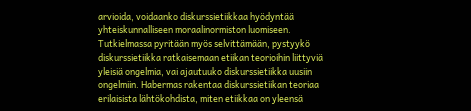arvioida, voidaanko diskurssietiikkaa hyödyntää yhteiskunnalliseen moraalinormiston luomiseen. Tutkielmassa pyritään myös selvittämään, pystyykö diskurssietiikka ratkaisemaan etiikan teorioihin liittyviä yleisiä ongelmia, vai ajautuuko diskurssietiikka uusiin ongelmiin. Habermas rakentaa diskurssietiikan teoriaa erilaisista lähtökohdista, miten etiikkaa on yleensä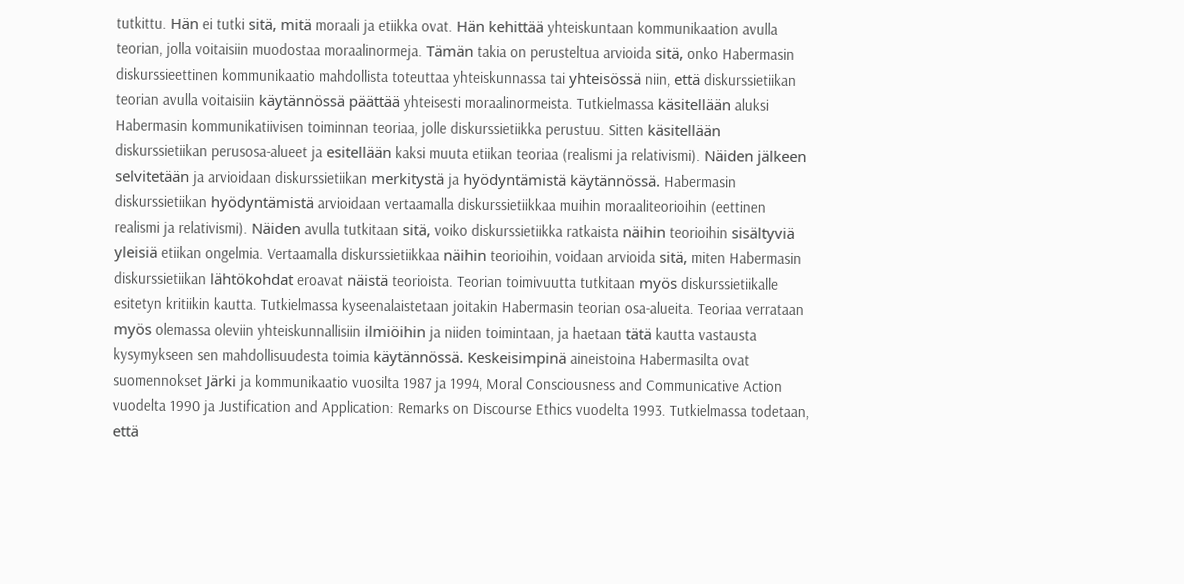tutkittu. Hän ei tutki sitä, mitä moraali ja etiikka ovat. Hän kehittää yhteiskuntaan kommunikaation avulla teorian, jolla voitaisiin muodostaa moraalinormeja. Tämän takia on perusteltua arvioida sitä, onko Habermasin diskurssieettinen kommunikaatio mahdollista toteuttaa yhteiskunnassa tai yhteisössä niin, että diskurssietiikan teorian avulla voitaisiin käytännössä päättää yhteisesti moraalinormeista. Tutkielmassa käsitellään aluksi Habermasin kommunikatiivisen toiminnan teoriaa, jolle diskurssietiikka perustuu. Sitten käsitellään diskurssietiikan perusosa-alueet ja esitellään kaksi muuta etiikan teoriaa (realismi ja relativismi). Näiden jälkeen selvitetään ja arvioidaan diskurssietiikan merkitystä ja hyödyntämistä käytännössä. Habermasin diskurssietiikan hyödyntämistä arvioidaan vertaamalla diskurssietiikkaa muihin moraaliteorioihin (eettinen realismi ja relativismi). Näiden avulla tutkitaan sitä, voiko diskurssietiikka ratkaista näihin teorioihin sisältyviä yleisiä etiikan ongelmia. Vertaamalla diskurssietiikkaa näihin teorioihin, voidaan arvioida sitä, miten Habermasin diskurssietiikan lähtökohdat eroavat näistä teorioista. Teorian toimivuutta tutkitaan myös diskurssietiikalle esitetyn kritiikin kautta. Tutkielmassa kyseenalaistetaan joitakin Habermasin teorian osa-alueita. Teoriaa verrataan myös olemassa oleviin yhteiskunnallisiin ilmiöihin ja niiden toimintaan, ja haetaan tätä kautta vastausta kysymykseen sen mahdollisuudesta toimia käytännössä. Keskeisimpinä aineistoina Habermasilta ovat suomennokset Järki ja kommunikaatio vuosilta 1987 ja 1994, Moral Consciousness and Communicative Action vuodelta 1990 ja Justification and Application: Remarks on Discourse Ethics vuodelta 1993. Tutkielmassa todetaan, että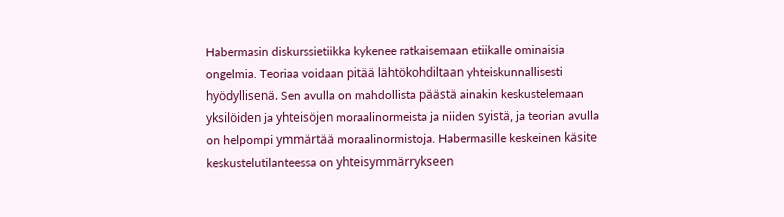Habermasin diskurssietiikka kykenee ratkaisemaan etiikalle ominaisia ongelmia. Teoriaa voidaan pitää lähtökohdiltaan yhteiskunnallisesti hyödyllisenä. Sen avulla on mahdollista päästä ainakin keskustelemaan yksilöiden ja yhteisöjen moraalinormeista ja niiden syistä, ja teorian avulla on helpompi ymmärtää moraalinormistoja. Habermasille keskeinen käsite keskustelutilanteessa on yhteisymmärrykseen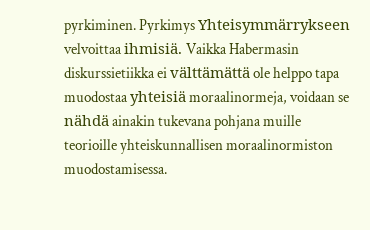pyrkiminen. Pyrkimys Yhteisymmärrykseen velvoittaa ihmisiä. Vaikka Habermasin diskurssietiikka ei välttämättä ole helppo tapa muodostaa yhteisiä moraalinormeja, voidaan se nähdä ainakin tukevana pohjana muille teorioille yhteiskunnallisen moraalinormiston muodostamisessa.